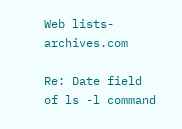Web lists-archives.com

Re: Date field of ls -l command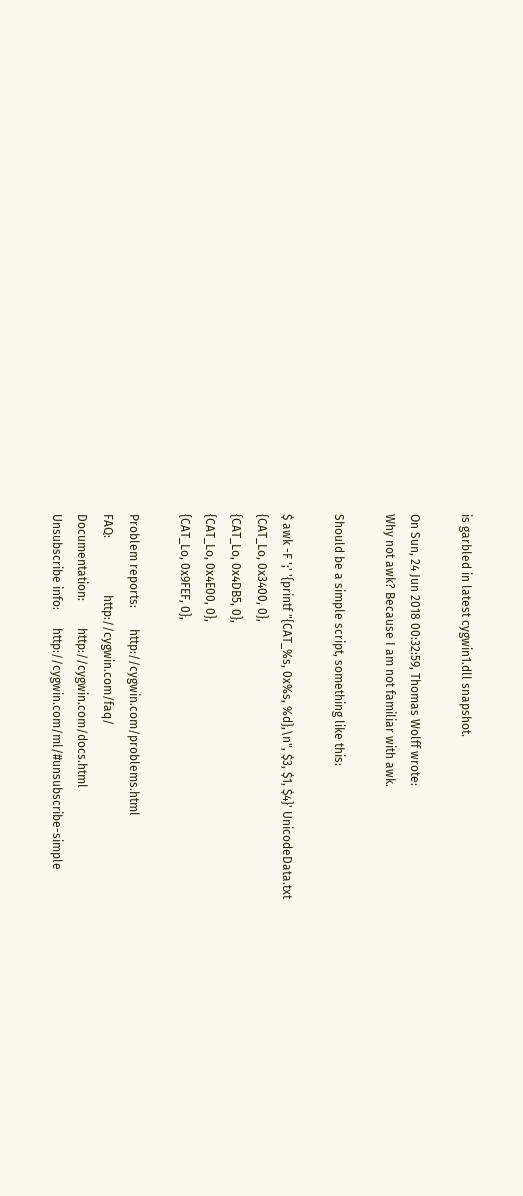is garbled in latest cygwin1.dll snapshot.

On Sun, 24 Jun 2018 00:32:59, Thomas Wolff wrote:
Why not awk? Because I am not familiar with awk.

Should be a simple script, something like this:

$ awk -F ';' '{printf "{CAT_%s, 0x%s, %d},\n", $3, $1, $4}' UnicodeData.txt
{CAT_Lo, 0x3400, 0},
{CAT_Lo, 0x4DB5, 0},
{CAT_Lo, 0x4E00, 0},
{CAT_Lo, 0x9FEF, 0},

Problem reports:       http://cygwin.com/problems.html
FAQ:                   http://cygwin.com/faq/
Documentation:         http://cygwin.com/docs.html
Unsubscribe info:      http://cygwin.com/ml/#unsubscribe-simple